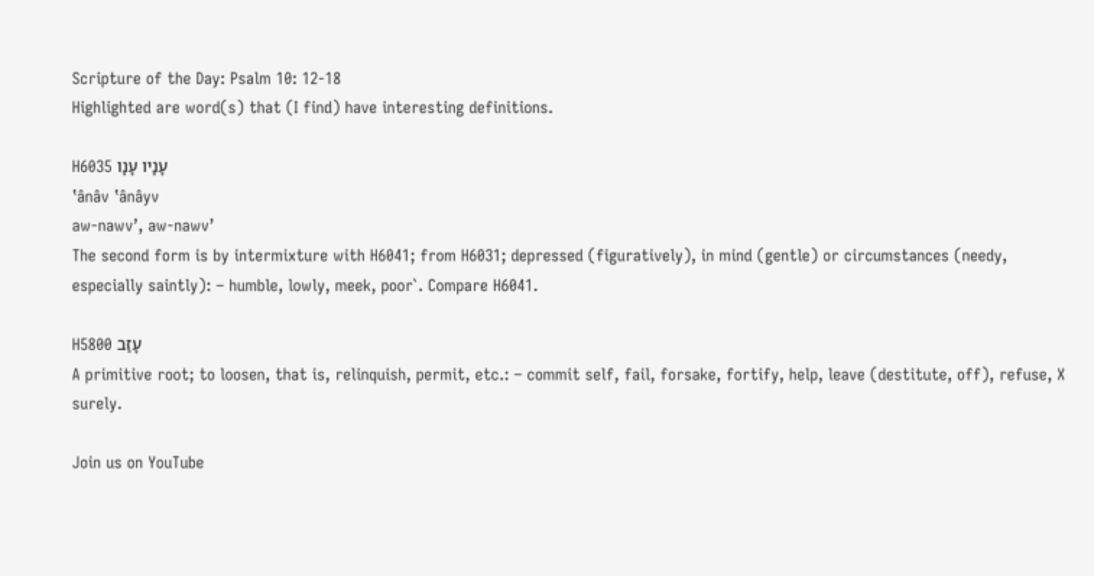Scripture of the Day: Psalm 10: 12-18
Highlighted are word(s) that (I find) have interesting definitions.

H6035 עָנָיו עָנָו
‛ânâv ‛ânâyv
aw-nawv’, aw-nawv’
The second form is by intermixture with H6041; from H6031; depressed (figuratively), in mind (gentle) or circumstances (needy, especially saintly): – humble, lowly, meek, poor`. Compare H6041.

H5800 עָזַב
A primitive root; to loosen, that is, relinquish, permit, etc.: – commit self, fail, forsake, fortify, help, leave (destitute, off), refuse, X surely.

Join us on YouTube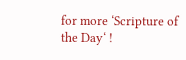for more ‘Scripture of the Day‘ !